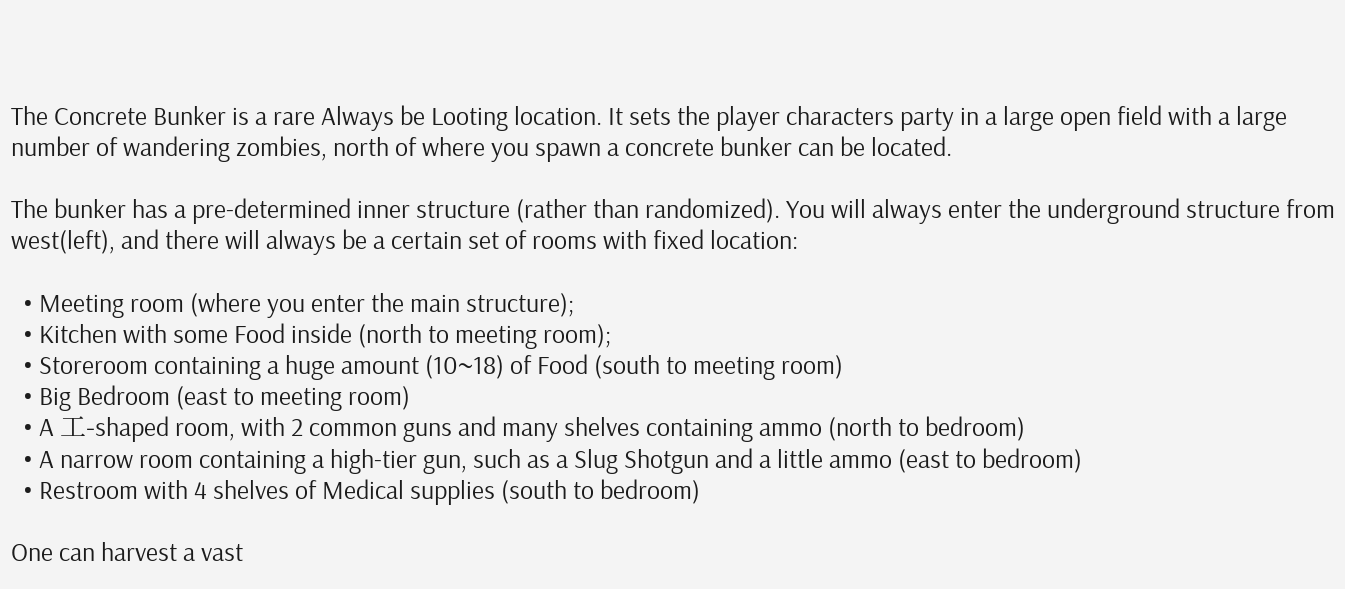The Concrete Bunker is a rare Always be Looting location. It sets the player characters party in a large open field with a large number of wandering zombies, north of where you spawn a concrete bunker can be located.

The bunker has a pre-determined inner structure (rather than randomized). You will always enter the underground structure from west(left), and there will always be a certain set of rooms with fixed location:

  • Meeting room (where you enter the main structure);
  • Kitchen with some Food inside (north to meeting room);
  • Storeroom containing a huge amount (10~18) of Food (south to meeting room)
  • Big Bedroom (east to meeting room)
  • A 工-shaped room, with 2 common guns and many shelves containing ammo (north to bedroom)
  • A narrow room containing a high-tier gun, such as a Slug Shotgun and a little ammo (east to bedroom)
  • Restroom with 4 shelves of Medical supplies (south to bedroom)

One can harvest a vast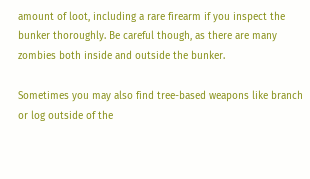amount of loot, including a rare firearm if you inspect the bunker thoroughly. Be careful though, as there are many zombies both inside and outside the bunker.

Sometimes you may also find tree-based weapons like branch or log outside of the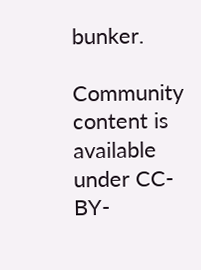bunker.

Community content is available under CC-BY-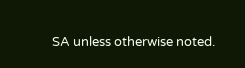SA unless otherwise noted.